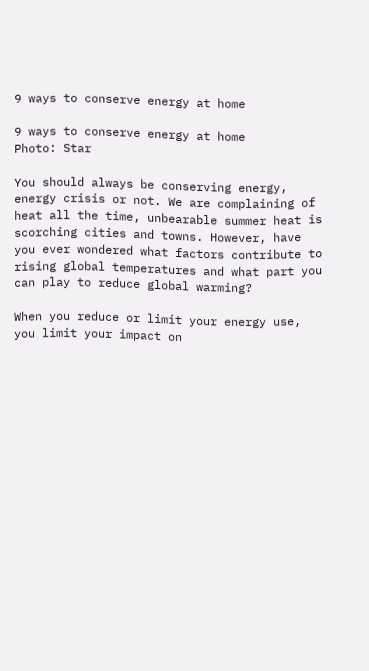9 ways to conserve energy at home

9 ways to conserve energy at home
Photo: Star

You should always be conserving energy, energy crisis or not. We are complaining of heat all the time, unbearable summer heat is scorching cities and towns. However, have you ever wondered what factors contribute to rising global temperatures and what part you can play to reduce global warming?

When you reduce or limit your energy use, you limit your impact on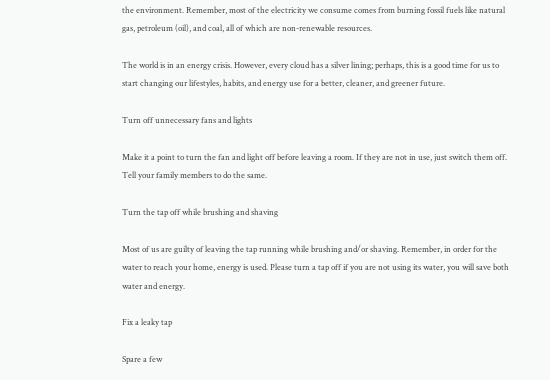the environment. Remember, most of the electricity we consume comes from burning fossil fuels like natural gas, petroleum (oil), and coal, all of which are non-renewable resources.

The world is in an energy crisis. However, every cloud has a silver lining; perhaps, this is a good time for us to start changing our lifestyles, habits, and energy use for a better, cleaner, and greener future.

Turn off unnecessary fans and lights

Make it a point to turn the fan and light off before leaving a room. If they are not in use, just switch them off. Tell your family members to do the same.

Turn the tap off while brushing and shaving

Most of us are guilty of leaving the tap running while brushing and/or shaving. Remember, in order for the water to reach your home, energy is used. Please turn a tap off if you are not using its water, you will save both water and energy.

Fix a leaky tap

Spare a few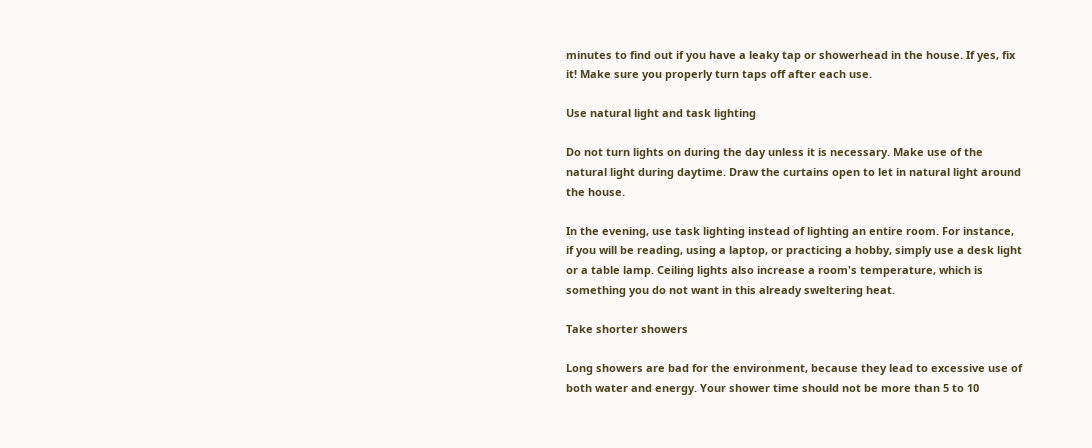minutes to find out if you have a leaky tap or showerhead in the house. If yes, fix it! Make sure you properly turn taps off after each use.

Use natural light and task lighting

Do not turn lights on during the day unless it is necessary. Make use of the natural light during daytime. Draw the curtains open to let in natural light around the house.

In the evening, use task lighting instead of lighting an entire room. For instance, if you will be reading, using a laptop, or practicing a hobby, simply use a desk light or a table lamp. Ceiling lights also increase a room's temperature, which is something you do not want in this already sweltering heat.

Take shorter showers

Long showers are bad for the environment, because they lead to excessive use of both water and energy. Your shower time should not be more than 5 to 10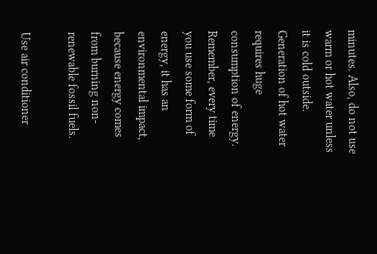minutes. Also, do not use warm or hot water unless it is cold outside. Generation of hot water requires huge consumption of energy. Remember, every time you use some form of energy, it has an environmental impact, because energy comes from burning non-renewable fossil fuels.

Use air conditioner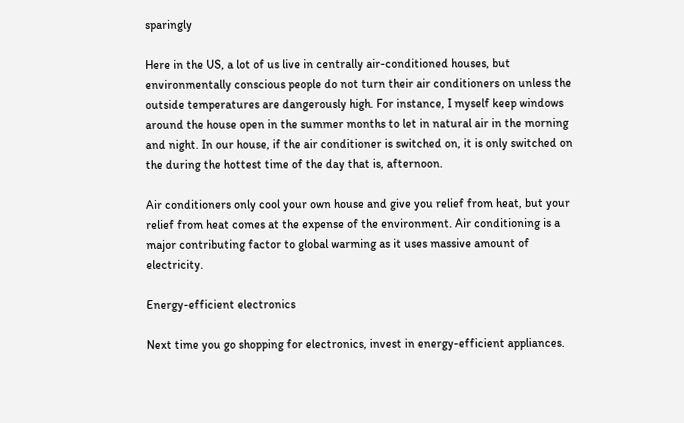sparingly

Here in the US, a lot of us live in centrally air-conditioned houses, but environmentally conscious people do not turn their air conditioners on unless the outside temperatures are dangerously high. For instance, I myself keep windows around the house open in the summer months to let in natural air in the morning and night. In our house, if the air conditioner is switched on, it is only switched on the during the hottest time of the day that is, afternoon.

Air conditioners only cool your own house and give you relief from heat, but your relief from heat comes at the expense of the environment. Air conditioning is a major contributing factor to global warming as it uses massive amount of electricity.

Energy-efficient electronics

Next time you go shopping for electronics, invest in energy-efficient appliances.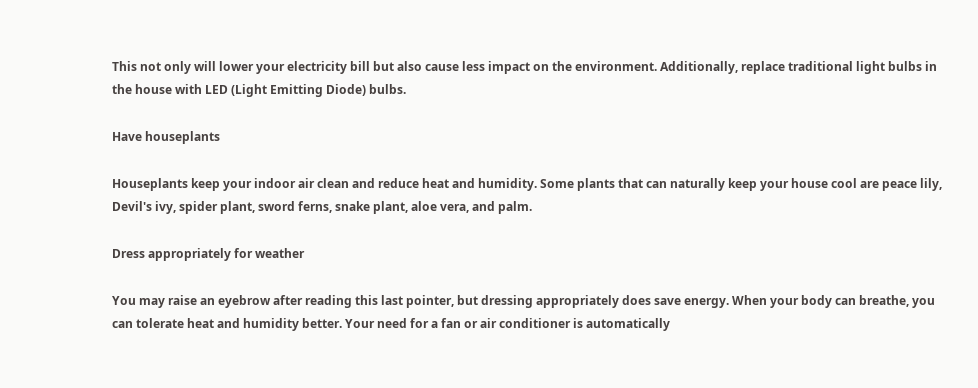This not only will lower your electricity bill but also cause less impact on the environment. Additionally, replace traditional light bulbs in the house with LED (Light Emitting Diode) bulbs.

Have houseplants

Houseplants keep your indoor air clean and reduce heat and humidity. Some plants that can naturally keep your house cool are peace lily, Devil's ivy, spider plant, sword ferns, snake plant, aloe vera, and palm.

Dress appropriately for weather

You may raise an eyebrow after reading this last pointer, but dressing appropriately does save energy. When your body can breathe, you can tolerate heat and humidity better. Your need for a fan or air conditioner is automatically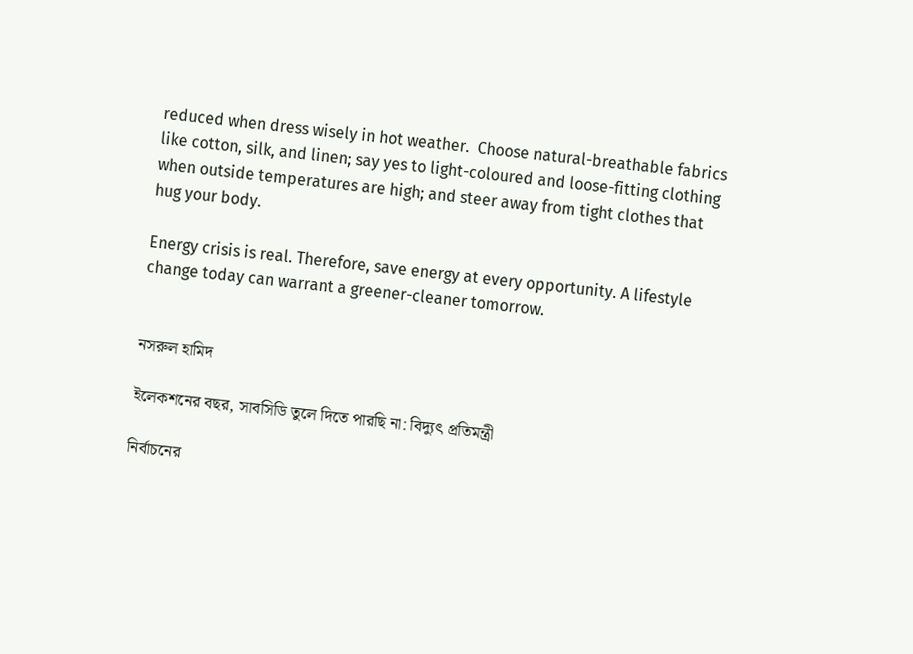reduced when dress wisely in hot weather.  Choose natural-breathable fabrics like cotton, silk, and linen; say yes to light-coloured and loose-fitting clothing when outside temperatures are high; and steer away from tight clothes that hug your body.

Energy crisis is real. Therefore, save energy at every opportunity. A lifestyle change today can warrant a greener-cleaner tomorrow.


নসরুল হামিদ

ইলেকশনের বছর, সাবসিডি তুলে দিতে পারছি না: বিদ্যুৎ প্রতিমন্ত্রী

নির্বাচনের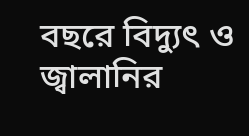বছরে বিদ্যুৎ ও জ্বালানির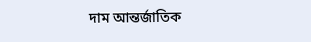দাম আন্তর্জাতিক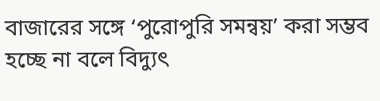বাজারের সঙ্গে ‘পুরোপুরি সমন্বয়’ করা সম্ভব হচ্ছে না বলে বিদ্যুৎ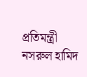প্রতিমন্ত্রী নসরুল হামিদ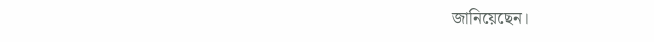জানিয়েছেন।